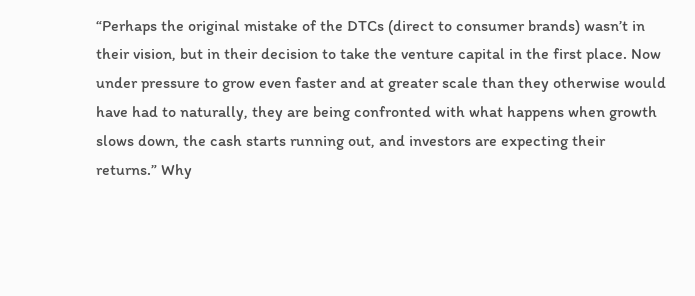“Perhaps the original mistake of the DTCs (direct to consumer brands) wasn’t in their vision, but in their decision to take the venture capital in the first place. Now under pressure to grow even faster and at greater scale than they otherwise would have had to naturally, they are being confronted with what happens when growth slows down, the cash starts running out, and investors are expecting their returns.” Why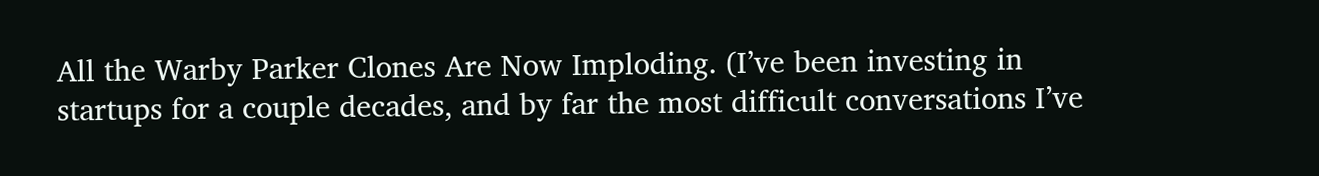All the Warby Parker Clones Are Now Imploding. (I’ve been investing in startups for a couple decades, and by far the most difficult conversations I’ve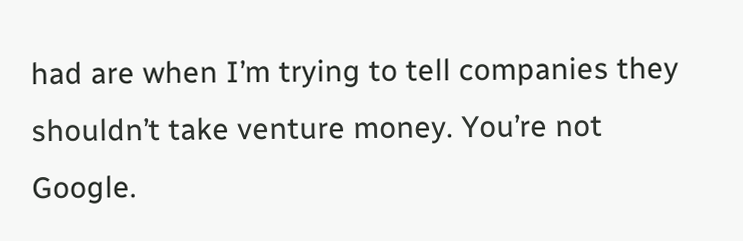had are when I’m trying to tell companies they shouldn’t take venture money. You’re not Google.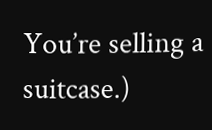You’re selling a suitcase.)